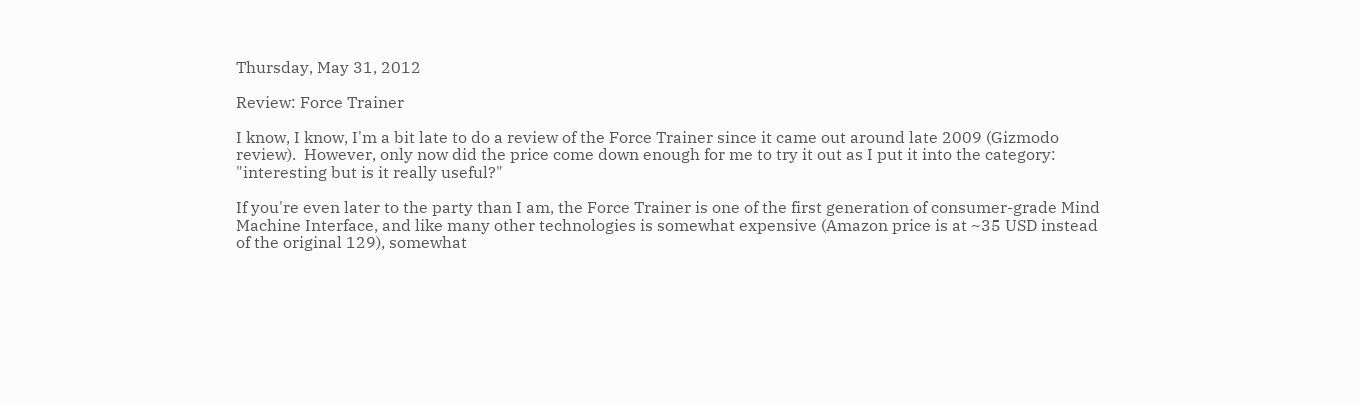Thursday, May 31, 2012

Review: Force Trainer

I know, I know, I'm a bit late to do a review of the Force Trainer since it came out around late 2009 (Gizmodo review).  However, only now did the price come down enough for me to try it out as I put it into the category: "interesting but is it really useful?"

If you're even later to the party than I am, the Force Trainer is one of the first generation of consumer-grade Mind Machine Interface, and like many other technologies is somewhat expensive (Amazon price is at ~35 USD instead of the original 129), somewhat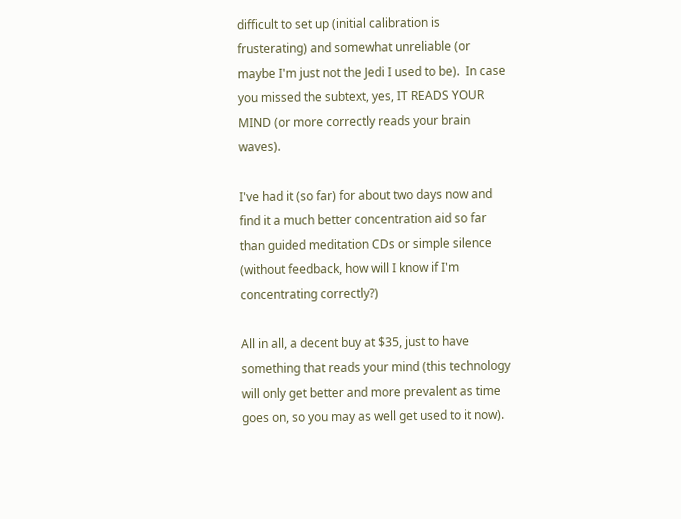difficult to set up (initial calibration is frusterating) and somewhat unreliable (or maybe I'm just not the Jedi I used to be).  In case you missed the subtext, yes, IT READS YOUR MIND (or more correctly reads your brain waves).

I've had it (so far) for about two days now and find it a much better concentration aid so far than guided meditation CDs or simple silence (without feedback, how will I know if I'm concentrating correctly?)

All in all, a decent buy at $35, just to have something that reads your mind (this technology will only get better and more prevalent as time goes on, so you may as well get used to it now).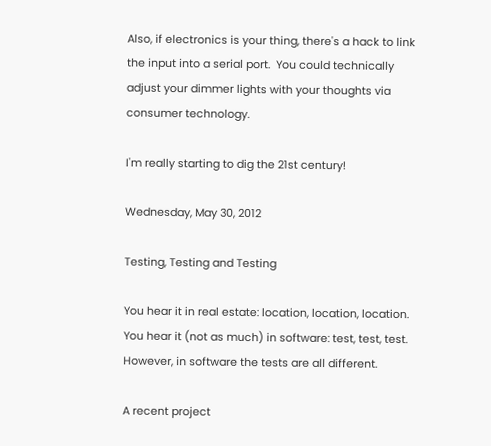Also, if electronics is your thing, there's a hack to link the input into a serial port.  You could technically adjust your dimmer lights with your thoughts via consumer technology.

I'm really starting to dig the 21st century!

Wednesday, May 30, 2012

Testing, Testing and Testing

You hear it in real estate: location, location, location.  You hear it (not as much) in software: test, test, test.  However, in software the tests are all different.

A recent project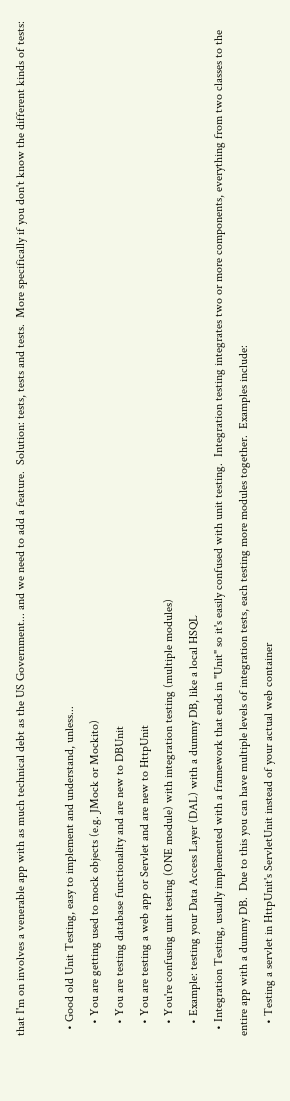that I'm on involves a venerable app with as much technical debt as the US Government... and we need to add a feature.  Solution: tests, tests and tests.  More specifically if you don't know the different kinds of tests:

  • Good old Unit Testing, easy to implement and understand, unless...
    • You are getting used to mock objects (e.g. JMock or Mockito)
    • You are testing database functionality and are new to DBUnit
    • You are testing a web app or Servlet and are new to HttpUnit
    • You're confusing unit testing (ONE module) with integration testing (multiple modules)
    • Example: testing your Data Access Layer (DAL) with a dummy DB, like a local HSQL
  • Integration Testing, usually implemented with a framework that ends in "Unit" so it's easily confused with unit testing.  Integration testing integrates two or more components, everything from two classes to the entire app with a dummy DB.  Due to this you can have multiple levels of integration tests, each testing more modules together.  Examples include:
    • Testing a servlet in HttpUnit's ServletUnit instead of your actual web container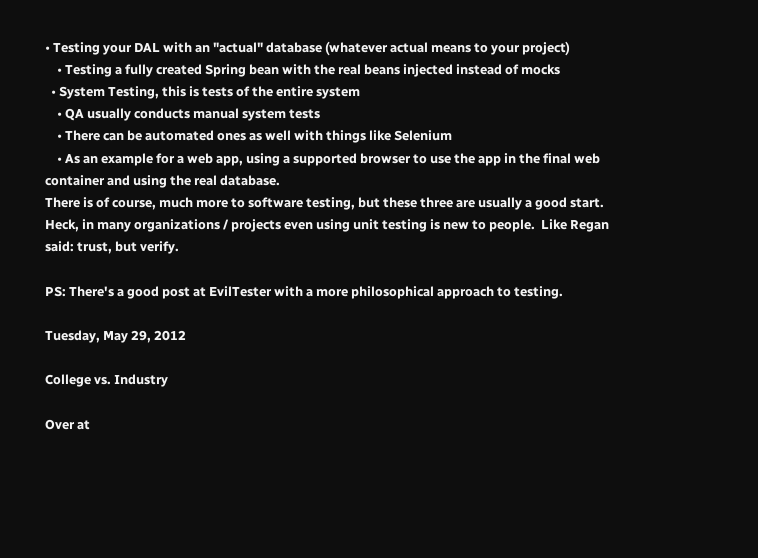• Testing your DAL with an "actual" database (whatever actual means to your project)
    • Testing a fully created Spring bean with the real beans injected instead of mocks
  • System Testing, this is tests of the entire system
    • QA usually conducts manual system tests
    • There can be automated ones as well with things like Selenium
    • As an example for a web app, using a supported browser to use the app in the final web container and using the real database.
There is of course, much more to software testing, but these three are usually a good start.  Heck, in many organizations / projects even using unit testing is new to people.  Like Regan said: trust, but verify.

PS: There's a good post at EvilTester with a more philosophical approach to testing.

Tuesday, May 29, 2012

College vs. Industry

Over at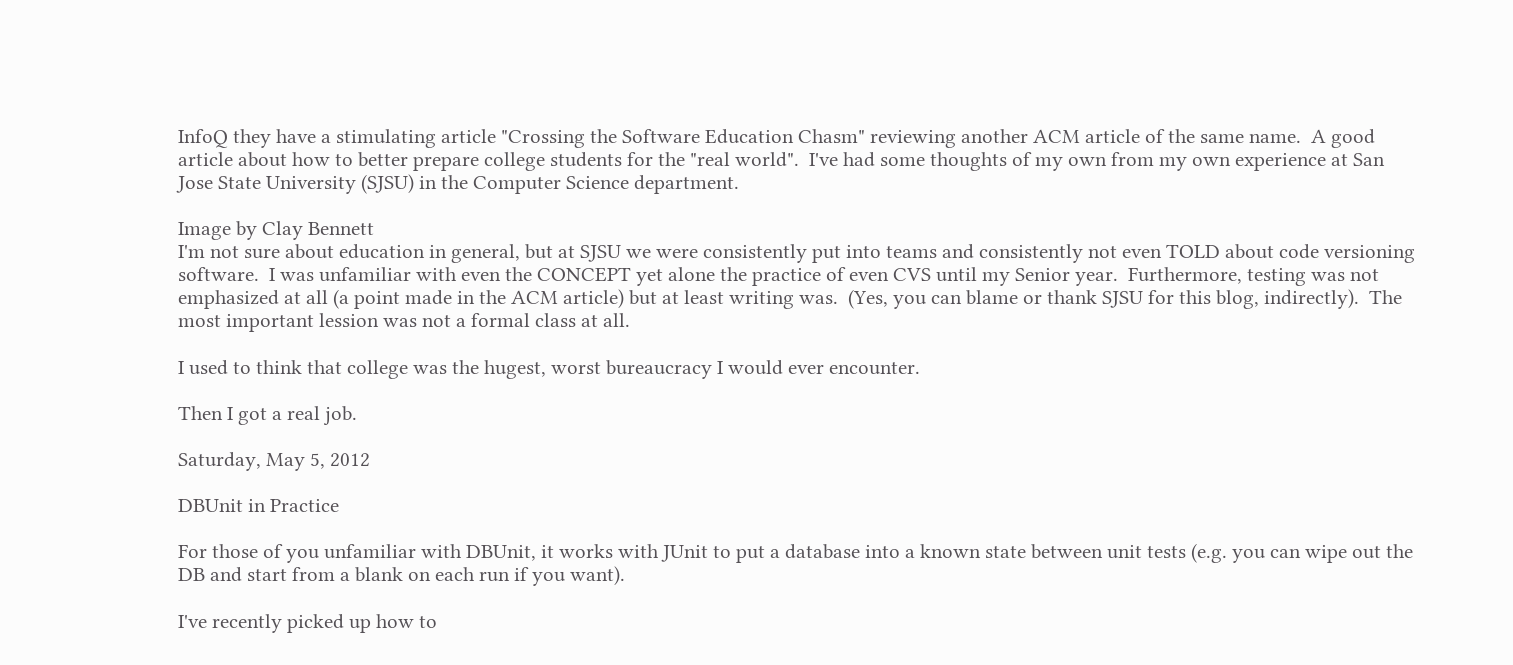InfoQ they have a stimulating article "Crossing the Software Education Chasm" reviewing another ACM article of the same name.  A good article about how to better prepare college students for the "real world".  I've had some thoughts of my own from my own experience at San Jose State University (SJSU) in the Computer Science department.

Image by Clay Bennett
I'm not sure about education in general, but at SJSU we were consistently put into teams and consistently not even TOLD about code versioning software.  I was unfamiliar with even the CONCEPT yet alone the practice of even CVS until my Senior year.  Furthermore, testing was not emphasized at all (a point made in the ACM article) but at least writing was.  (Yes, you can blame or thank SJSU for this blog, indirectly).  The most important lession was not a formal class at all.

I used to think that college was the hugest, worst bureaucracy I would ever encounter.

Then I got a real job.

Saturday, May 5, 2012

DBUnit in Practice

For those of you unfamiliar with DBUnit, it works with JUnit to put a database into a known state between unit tests (e.g. you can wipe out the DB and start from a blank on each run if you want).

I've recently picked up how to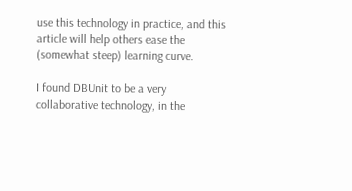use this technology in practice, and this article will help others ease the (somewhat steep) learning curve.

I found DBUnit to be a very collaborative technology, in the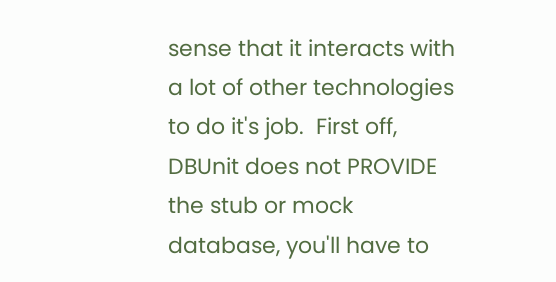sense that it interacts with a lot of other technologies to do it's job.  First off, DBUnit does not PROVIDE the stub or mock database, you'll have to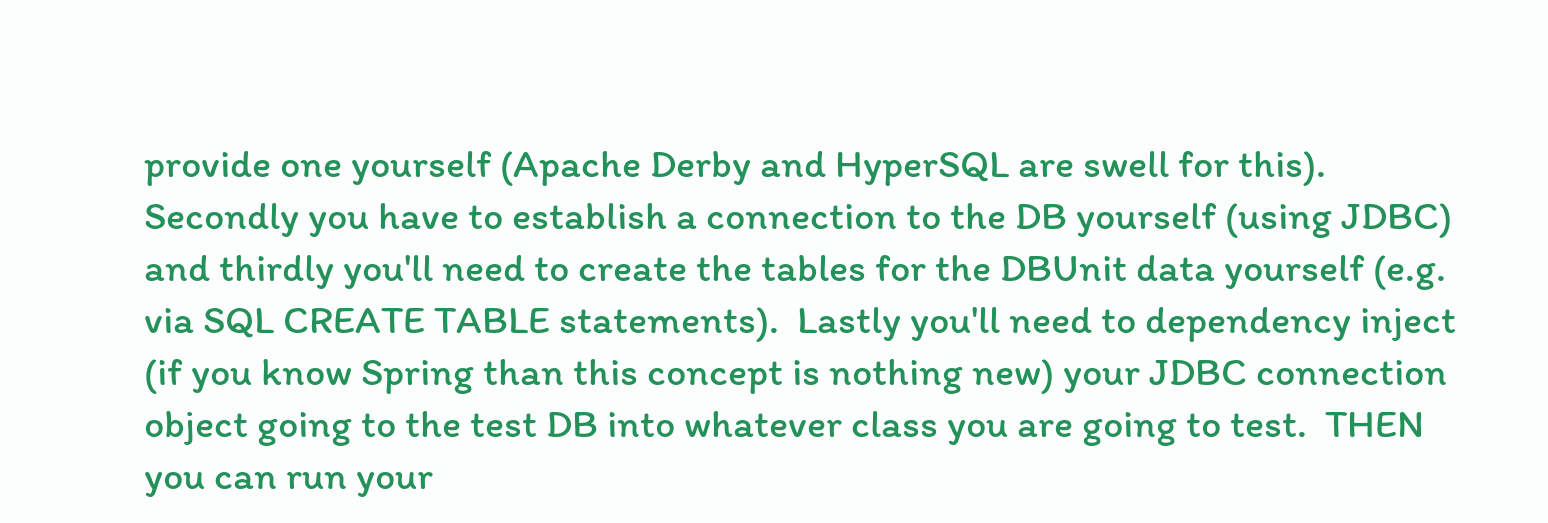provide one yourself (Apache Derby and HyperSQL are swell for this).  Secondly you have to establish a connection to the DB yourself (using JDBC) and thirdly you'll need to create the tables for the DBUnit data yourself (e.g. via SQL CREATE TABLE statements).  Lastly you'll need to dependency inject (if you know Spring than this concept is nothing new) your JDBC connection object going to the test DB into whatever class you are going to test.  THEN you can run your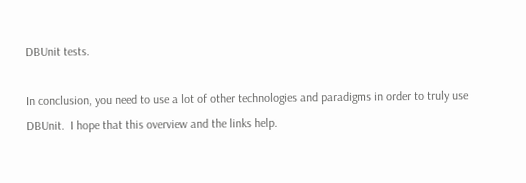DBUnit tests.

In conclusion, you need to use a lot of other technologies and paradigms in order to truly use DBUnit.  I hope that this overview and the links help.